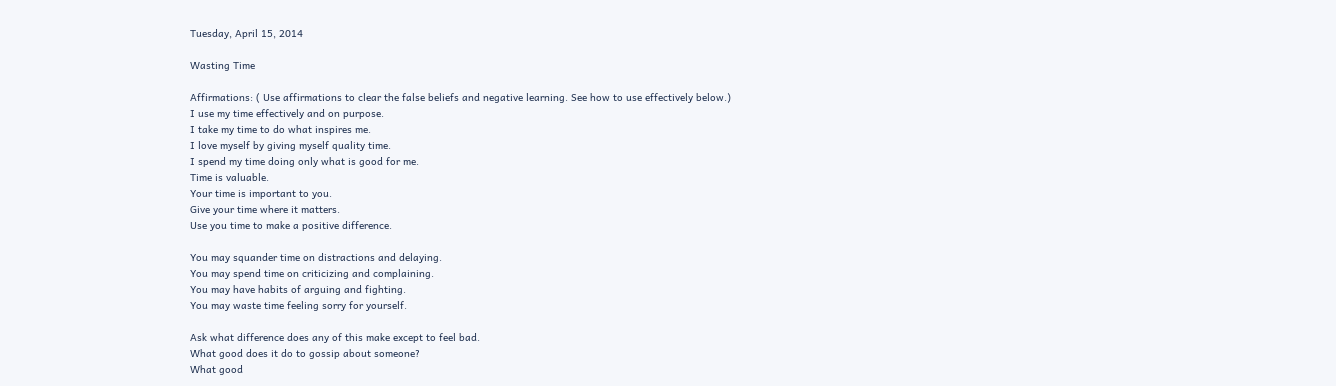Tuesday, April 15, 2014

Wasting Time

Affirmations: ( Use affirmations to clear the false beliefs and negative learning. See how to use effectively below.)
I use my time effectively and on purpose.
I take my time to do what inspires me.
I love myself by giving myself quality time.
I spend my time doing only what is good for me.
Time is valuable.
Your time is important to you.
Give your time where it matters.
Use you time to make a positive difference.

You may squander time on distractions and delaying.
You may spend time on criticizing and complaining.
You may have habits of arguing and fighting.
You may waste time feeling sorry for yourself.

Ask what difference does any of this make except to feel bad.
What good does it do to gossip about someone?
What good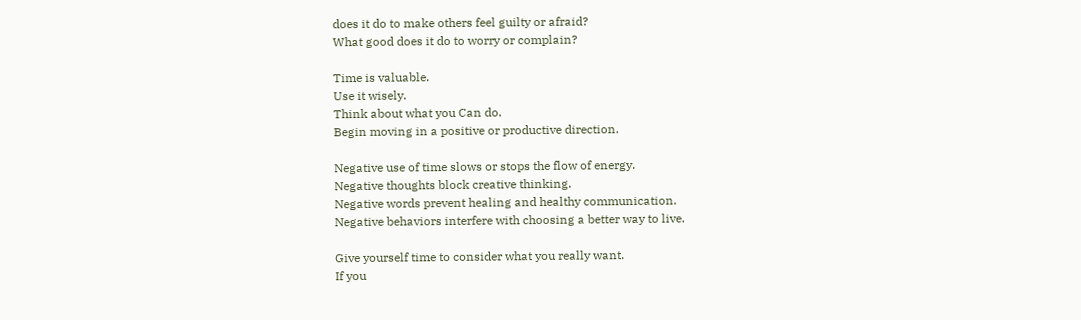does it do to make others feel guilty or afraid?
What good does it do to worry or complain?

Time is valuable.
Use it wisely.
Think about what you Can do.
Begin moving in a positive or productive direction.

Negative use of time slows or stops the flow of energy.
Negative thoughts block creative thinking.
Negative words prevent healing and healthy communication.
Negative behaviors interfere with choosing a better way to live.

Give yourself time to consider what you really want.
If you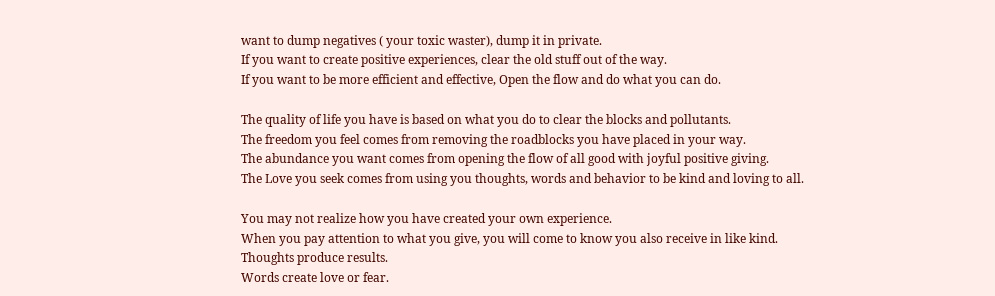want to dump negatives ( your toxic waster), dump it in private.
If you want to create positive experiences, clear the old stuff out of the way.
If you want to be more efficient and effective, Open the flow and do what you can do.

The quality of life you have is based on what you do to clear the blocks and pollutants.
The freedom you feel comes from removing the roadblocks you have placed in your way.
The abundance you want comes from opening the flow of all good with joyful positive giving.
The Love you seek comes from using you thoughts, words and behavior to be kind and loving to all.

You may not realize how you have created your own experience.
When you pay attention to what you give, you will come to know you also receive in like kind.
Thoughts produce results.
Words create love or fear.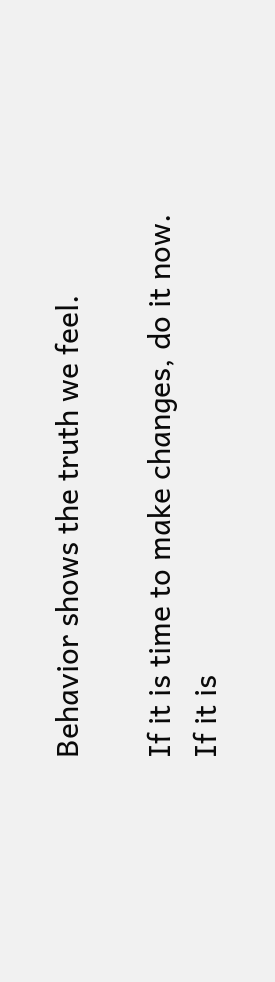Behavior shows the truth we feel.

If it is time to make changes, do it now.
If it is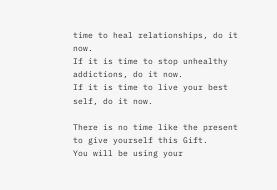time to heal relationships, do it now.
If it is time to stop unhealthy addictions, do it now.
If it is time to live your best self, do it now.

There is no time like the present to give yourself this Gift.
You will be using your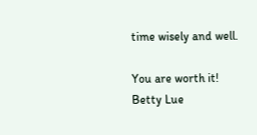time wisely and well.

You are worth it!
Betty Lue